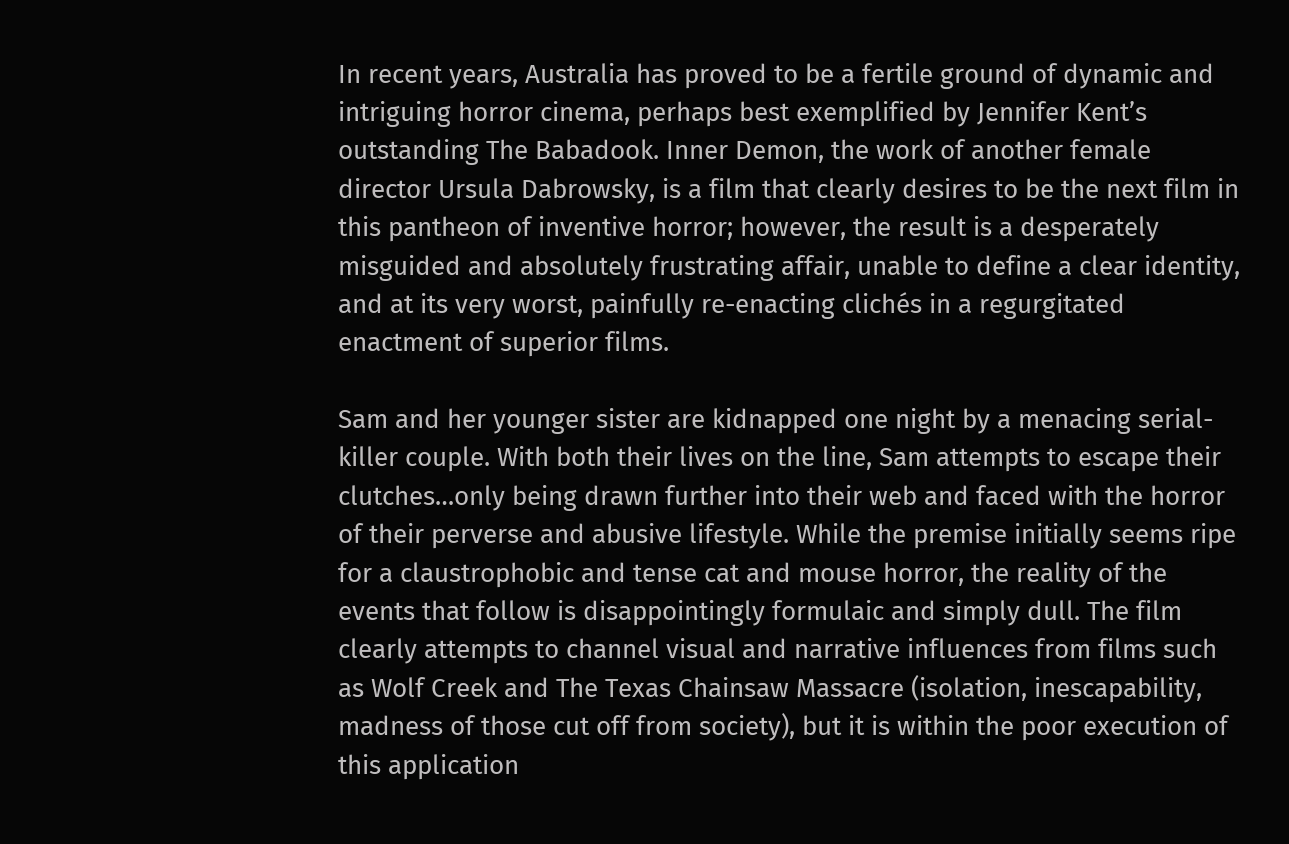In recent years, Australia has proved to be a fertile ground of dynamic and intriguing horror cinema, perhaps best exemplified by Jennifer Kent’s outstanding The Babadook. Inner Demon, the work of another female director Ursula Dabrowsky, is a film that clearly desires to be the next film in this pantheon of inventive horror; however, the result is a desperately misguided and absolutely frustrating affair, unable to define a clear identity, and at its very worst, painfully re-enacting clichés in a regurgitated enactment of superior films.

Sam and her younger sister are kidnapped one night by a menacing serial-killer couple. With both their lives on the line, Sam attempts to escape their clutches…only being drawn further into their web and faced with the horror of their perverse and abusive lifestyle. While the premise initially seems ripe for a claustrophobic and tense cat and mouse horror, the reality of the events that follow is disappointingly formulaic and simply dull. The film clearly attempts to channel visual and narrative influences from films such as Wolf Creek and The Texas Chainsaw Massacre (isolation, inescapability, madness of those cut off from society), but it is within the poor execution of this application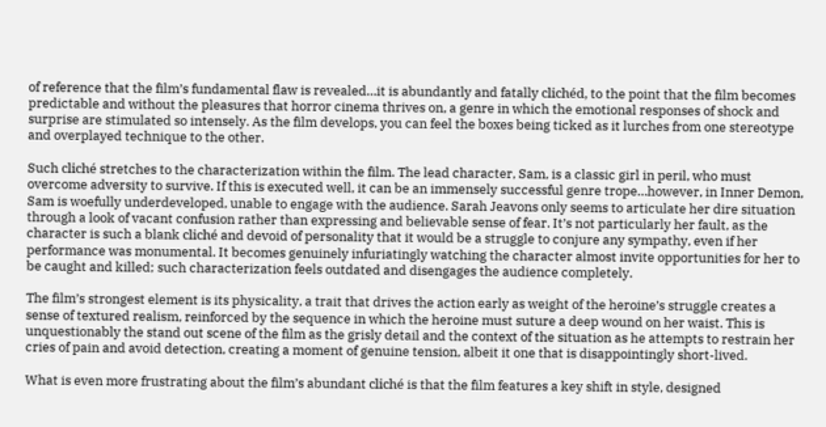of reference that the film’s fundamental flaw is revealed…it is abundantly and fatally clichéd, to the point that the film becomes predictable and without the pleasures that horror cinema thrives on, a genre in which the emotional responses of shock and surprise are stimulated so intensely. As the film develops, you can feel the boxes being ticked as it lurches from one stereotype and overplayed technique to the other.

Such cliché stretches to the characterization within the film. The lead character, Sam, is a classic girl in peril, who must overcome adversity to survive. If this is executed well, it can be an immensely successful genre trope…however, in Inner Demon, Sam is woefully underdeveloped, unable to engage with the audience. Sarah Jeavons only seems to articulate her dire situation through a look of vacant confusion rather than expressing and believable sense of fear. It’s not particularly her fault, as the character is such a blank cliché and devoid of personality that it would be a struggle to conjure any sympathy, even if her performance was monumental. It becomes genuinely infuriatingly watching the character almost invite opportunities for her to be caught and killed; such characterization feels outdated and disengages the audience completely.

The film’s strongest element is its physicality, a trait that drives the action early as weight of the heroine’s struggle creates a sense of textured realism, reinforced by the sequence in which the heroine must suture a deep wound on her waist. This is unquestionably the stand out scene of the film as the grisly detail and the context of the situation as he attempts to restrain her cries of pain and avoid detection, creating a moment of genuine tension, albeit it one that is disappointingly short-lived.

What is even more frustrating about the film’s abundant cliché is that the film features a key shift in style, designed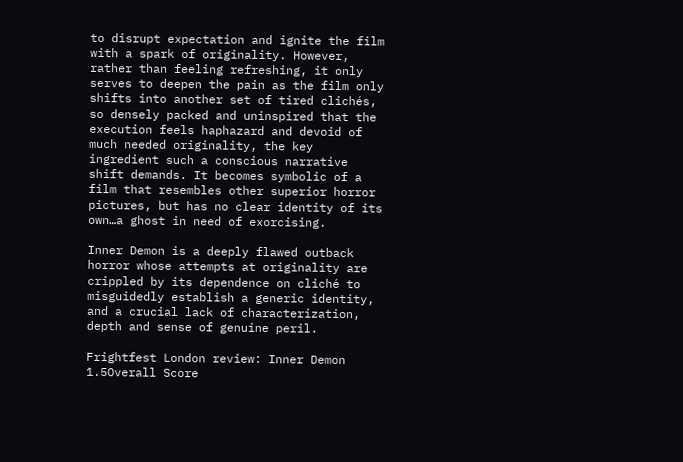to disrupt expectation and ignite the film with a spark of originality. However, rather than feeling refreshing, it only serves to deepen the pain as the film only shifts into another set of tired clichés, so densely packed and uninspired that the execution feels haphazard and devoid of much needed originality, the key ingredient such a conscious narrative shift demands. It becomes symbolic of a film that resembles other superior horror pictures, but has no clear identity of its own…a ghost in need of exorcising.

Inner Demon is a deeply flawed outback horror whose attempts at originality are crippled by its dependence on cliché to misguidedly establish a generic identity, and a crucial lack of characterization, depth and sense of genuine peril.

Frightfest London review: Inner Demon
1.5Overall Score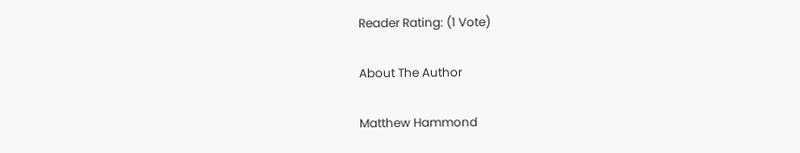Reader Rating: (1 Vote)

About The Author

Matthew Hammond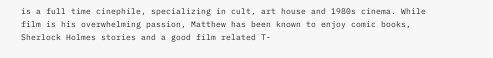is a full time cinephile, specializing in cult, art house and 1980s cinema. While film is his overwhelming passion, Matthew has been known to enjoy comic books, Sherlock Holmes stories and a good film related T-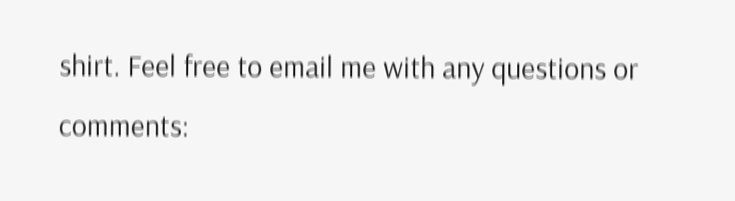shirt. Feel free to email me with any questions or comments: